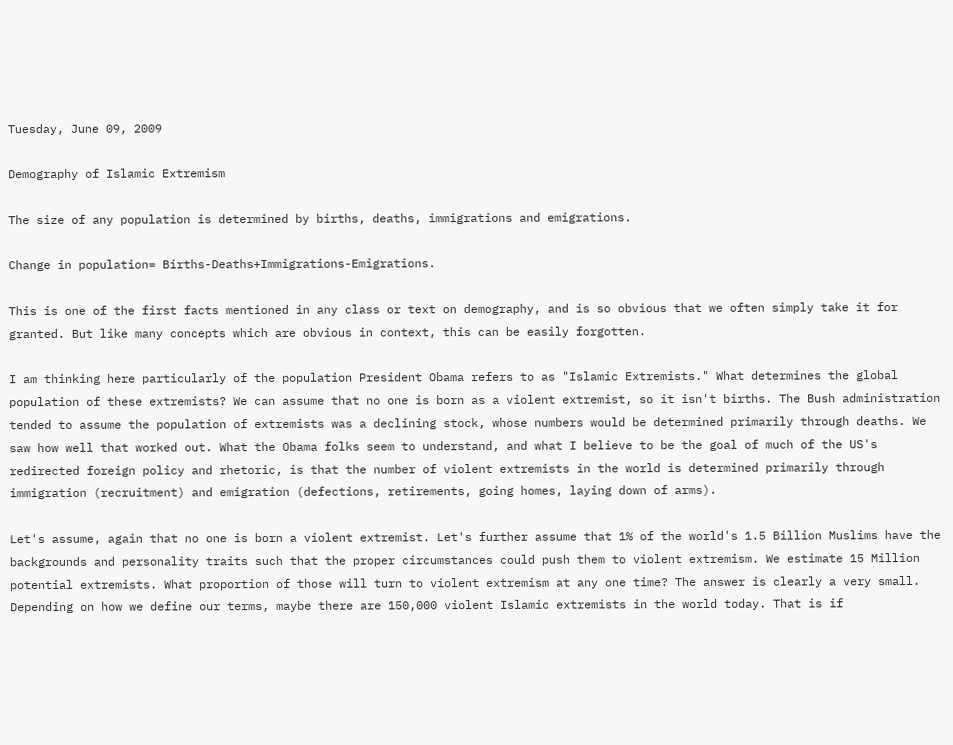Tuesday, June 09, 2009

Demography of Islamic Extremism

The size of any population is determined by births, deaths, immigrations and emigrations.

Change in population= Births-Deaths+Immigrations-Emigrations.

This is one of the first facts mentioned in any class or text on demography, and is so obvious that we often simply take it for granted. But like many concepts which are obvious in context, this can be easily forgotten.

I am thinking here particularly of the population President Obama refers to as "Islamic Extremists." What determines the global population of these extremists? We can assume that no one is born as a violent extremist, so it isn't births. The Bush administration tended to assume the population of extremists was a declining stock, whose numbers would be determined primarily through deaths. We saw how well that worked out. What the Obama folks seem to understand, and what I believe to be the goal of much of the US's redirected foreign policy and rhetoric, is that the number of violent extremists in the world is determined primarily through immigration (recruitment) and emigration (defections, retirements, going homes, laying down of arms).

Let's assume, again that no one is born a violent extremist. Let's further assume that 1% of the world's 1.5 Billion Muslims have the backgrounds and personality traits such that the proper circumstances could push them to violent extremism. We estimate 15 Million potential extremists. What proportion of those will turn to violent extremism at any one time? The answer is clearly a very small. Depending on how we define our terms, maybe there are 150,000 violent Islamic extremists in the world today. That is if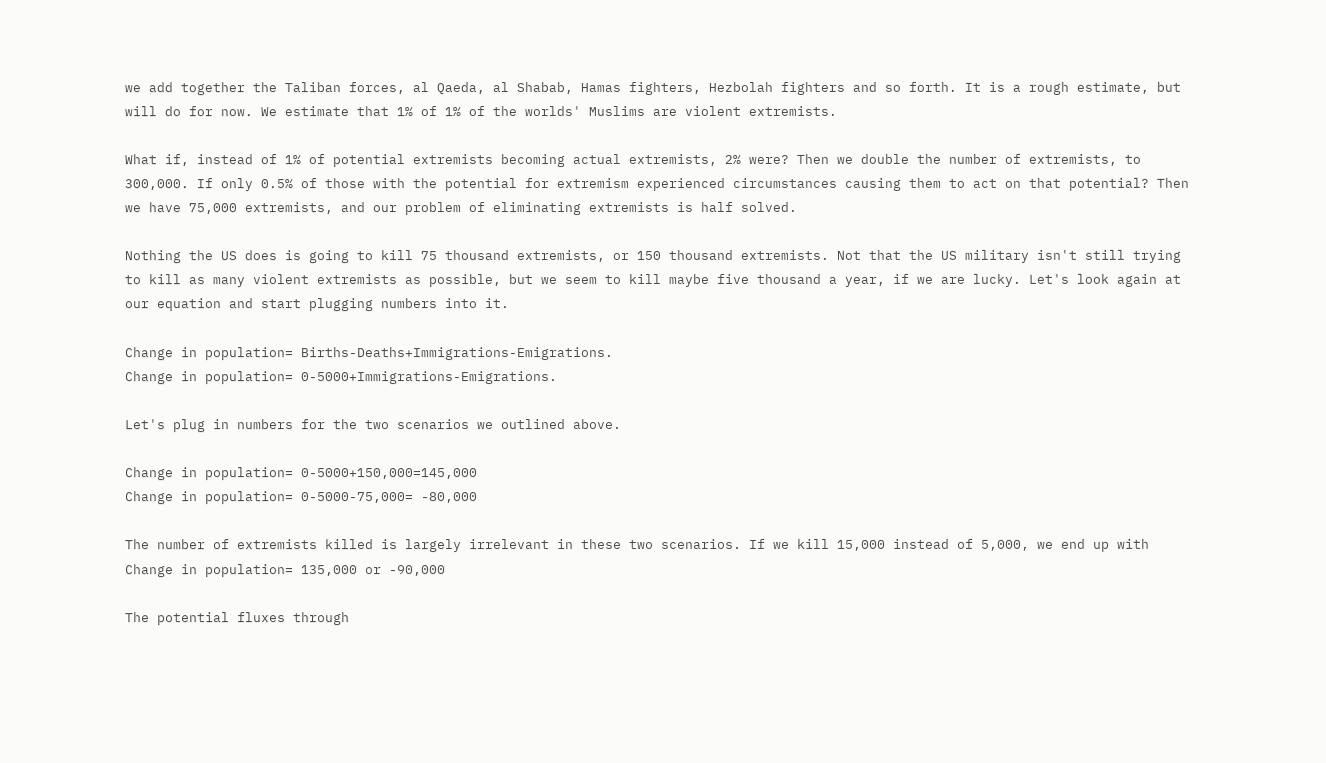we add together the Taliban forces, al Qaeda, al Shabab, Hamas fighters, Hezbolah fighters and so forth. It is a rough estimate, but will do for now. We estimate that 1% of 1% of the worlds' Muslims are violent extremists.

What if, instead of 1% of potential extremists becoming actual extremists, 2% were? Then we double the number of extremists, to 300,000. If only 0.5% of those with the potential for extremism experienced circumstances causing them to act on that potential? Then we have 75,000 extremists, and our problem of eliminating extremists is half solved.

Nothing the US does is going to kill 75 thousand extremists, or 150 thousand extremists. Not that the US military isn't still trying to kill as many violent extremists as possible, but we seem to kill maybe five thousand a year, if we are lucky. Let's look again at our equation and start plugging numbers into it.

Change in population= Births-Deaths+Immigrations-Emigrations.
Change in population= 0-5000+Immigrations-Emigrations.

Let's plug in numbers for the two scenarios we outlined above.

Change in population= 0-5000+150,000=145,000
Change in population= 0-5000-75,000= -80,000

The number of extremists killed is largely irrelevant in these two scenarios. If we kill 15,000 instead of 5,000, we end up with
Change in population= 135,000 or -90,000

The potential fluxes through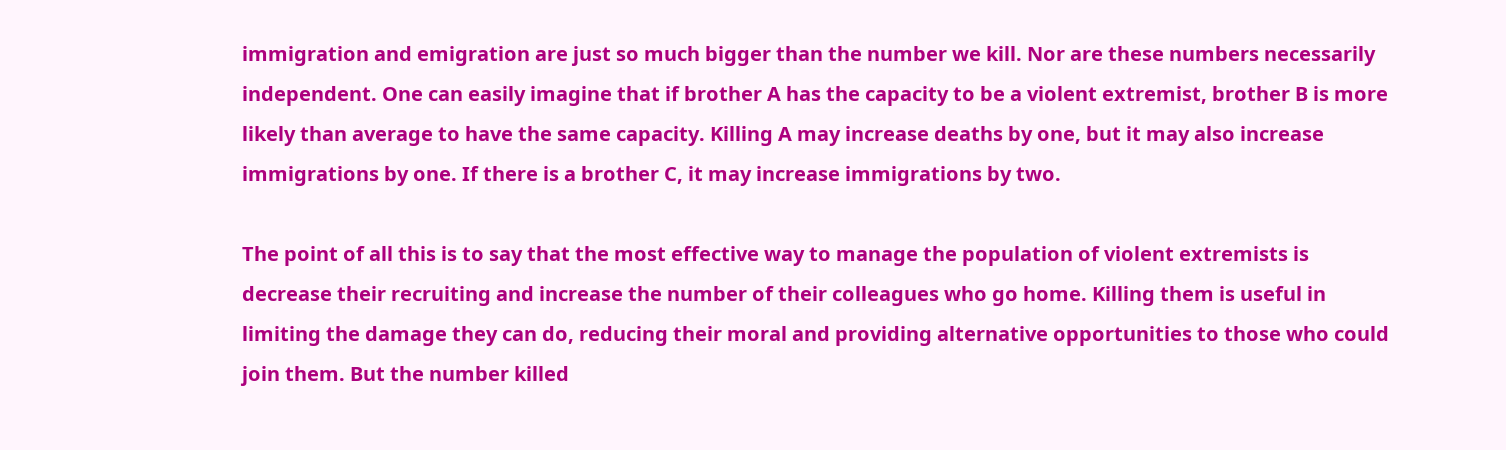immigration and emigration are just so much bigger than the number we kill. Nor are these numbers necessarily independent. One can easily imagine that if brother A has the capacity to be a violent extremist, brother B is more likely than average to have the same capacity. Killing A may increase deaths by one, but it may also increase immigrations by one. If there is a brother C, it may increase immigrations by two.

The point of all this is to say that the most effective way to manage the population of violent extremists is decrease their recruiting and increase the number of their colleagues who go home. Killing them is useful in limiting the damage they can do, reducing their moral and providing alternative opportunities to those who could join them. But the number killed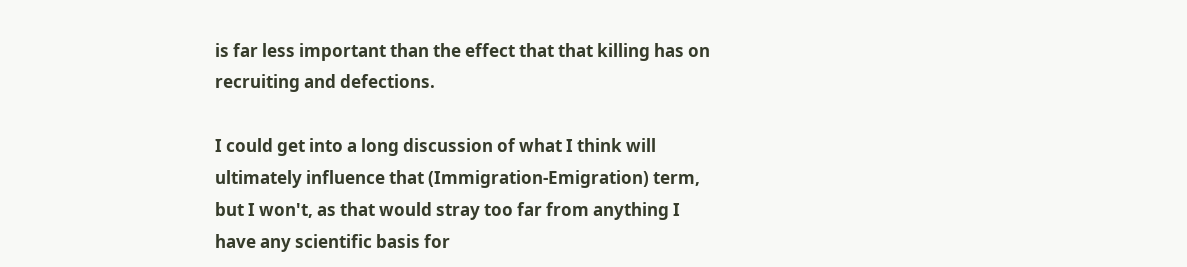is far less important than the effect that that killing has on recruiting and defections.

I could get into a long discussion of what I think will ultimately influence that (Immigration-Emigration) term, but I won't, as that would stray too far from anything I have any scientific basis for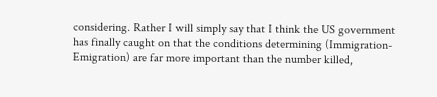considering. Rather I will simply say that I think the US government has finally caught on that the conditions determining (Immigration-Emigration) are far more important than the number killed,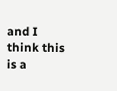and I think this is a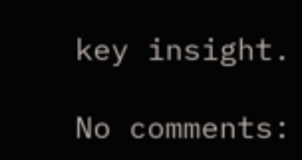key insight.

No comments: